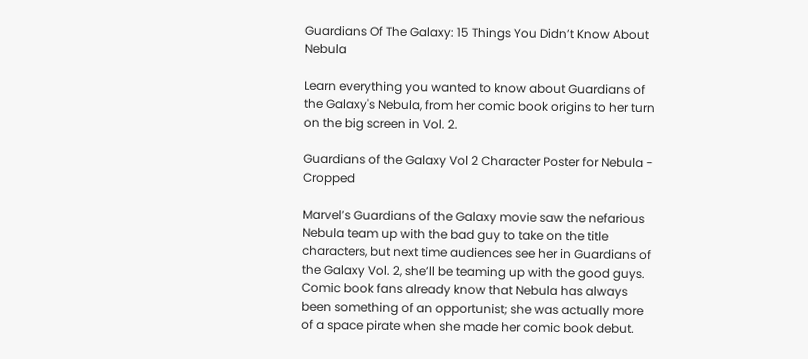Guardians Of The Galaxy: 15 Things You Didn’t Know About Nebula

Learn everything you wanted to know about Guardians of the Galaxy's Nebula, from her comic book origins to her turn on the big screen in Vol. 2.

Guardians of the Galaxy Vol 2 Character Poster for Nebula - Cropped

Marvel’s Guardians of the Galaxy movie saw the nefarious Nebula team up with the bad guy to take on the title characters, but next time audiences see her in Guardians of the Galaxy Vol. 2, she’ll be teaming up with the good guys. Comic book fans already know that Nebula has always been something of an opportunist; she was actually more of a space pirate when she made her comic book debut.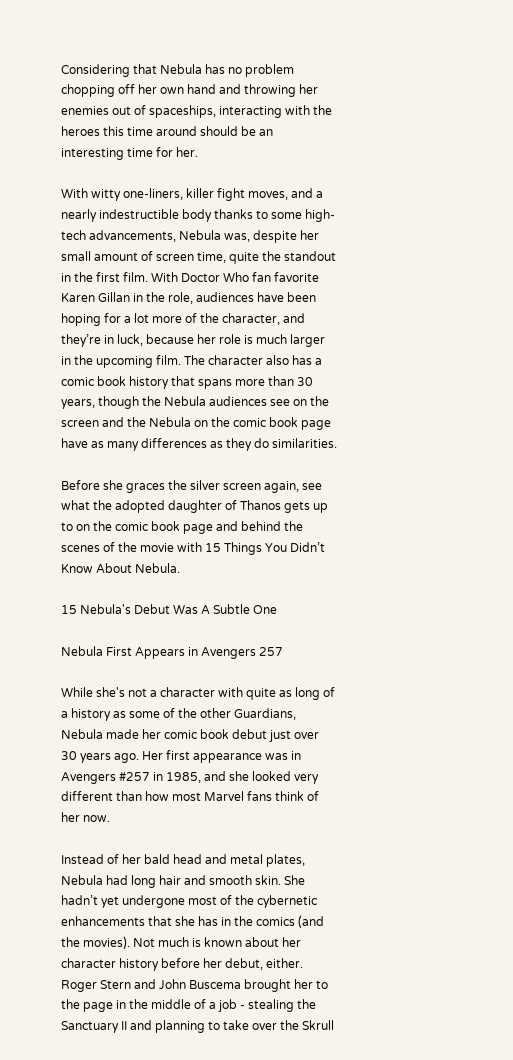Considering that Nebula has no problem chopping off her own hand and throwing her enemies out of spaceships, interacting with the heroes this time around should be an interesting time for her.

With witty one-liners, killer fight moves, and a nearly indestructible body thanks to some high-tech advancements, Nebula was, despite her small amount of screen time, quite the standout in the first film. With Doctor Who fan favorite Karen Gillan in the role, audiences have been hoping for a lot more of the character, and they’re in luck, because her role is much larger in the upcoming film. The character also has a comic book history that spans more than 30 years, though the Nebula audiences see on the screen and the Nebula on the comic book page have as many differences as they do similarities.

Before she graces the silver screen again, see what the adopted daughter of Thanos gets up to on the comic book page and behind the scenes of the movie with 15 Things You Didn’t Know About Nebula.

15 Nebula's Debut Was A Subtle One

Nebula First Appears in Avengers 257

While she's not a character with quite as long of a history as some of the other Guardians, Nebula made her comic book debut just over 30 years ago. Her first appearance was in Avengers #257 in 1985, and she looked very different than how most Marvel fans think of her now.

Instead of her bald head and metal plates, Nebula had long hair and smooth skin. She hadn’t yet undergone most of the cybernetic enhancements that she has in the comics (and the movies). Not much is known about her character history before her debut, either. Roger Stern and John Buscema brought her to the page in the middle of a job - stealing the Sanctuary II and planning to take over the Skrull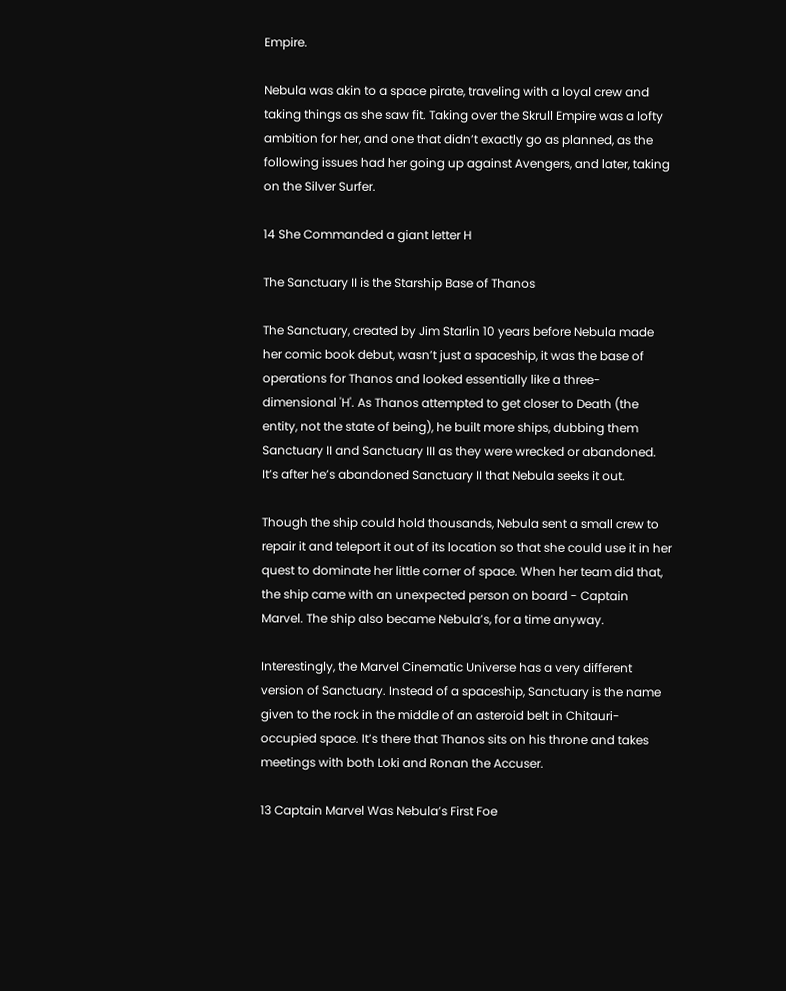Empire.

Nebula was akin to a space pirate, traveling with a loyal crew and taking things as she saw fit. Taking over the Skrull Empire was a lofty ambition for her, and one that didn’t exactly go as planned, as the following issues had her going up against Avengers, and later, taking on the Silver Surfer.

14 She Commanded a giant letter H

The Sanctuary II is the Starship Base of Thanos

The Sanctuary, created by Jim Starlin 10 years before Nebula made her comic book debut, wasn’t just a spaceship, it was the base of operations for Thanos and looked essentially like a three-dimensional 'H'. As Thanos attempted to get closer to Death (the entity, not the state of being), he built more ships, dubbing them Sanctuary II and Sanctuary III as they were wrecked or abandoned. It’s after he’s abandoned Sanctuary II that Nebula seeks it out.

Though the ship could hold thousands, Nebula sent a small crew to repair it and teleport it out of its location so that she could use it in her quest to dominate her little corner of space. When her team did that, the ship came with an unexpected person on board - Captain Marvel. The ship also became Nebula’s, for a time anyway.

Interestingly, the Marvel Cinematic Universe has a very different version of Sanctuary. Instead of a spaceship, Sanctuary is the name given to the rock in the middle of an asteroid belt in Chitauri-occupied space. It’s there that Thanos sits on his throne and takes meetings with both Loki and Ronan the Accuser.

13 Captain Marvel Was Nebula’s First Foe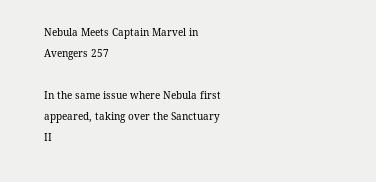Nebula Meets Captain Marvel in Avengers 257

In the same issue where Nebula first appeared, taking over the Sanctuary II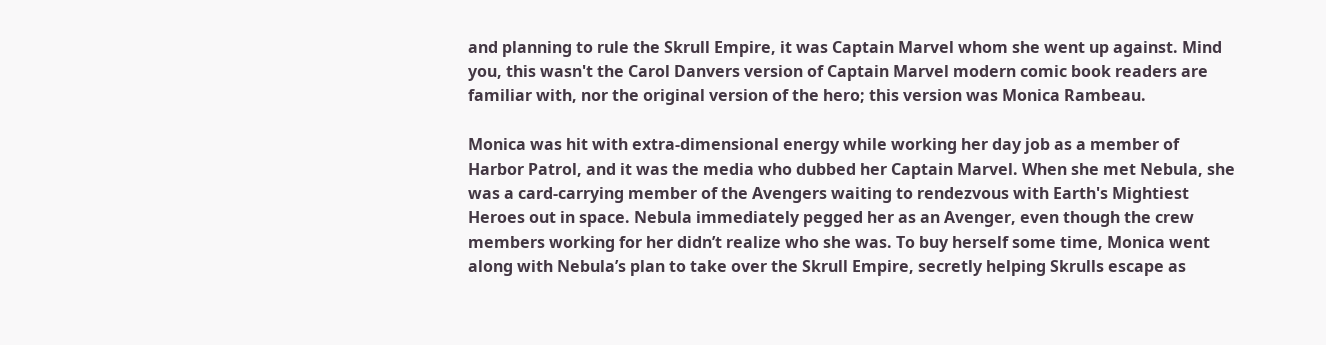and planning to rule the Skrull Empire, it was Captain Marvel whom she went up against. Mind you, this wasn't the Carol Danvers version of Captain Marvel modern comic book readers are familiar with, nor the original version of the hero; this version was Monica Rambeau.

Monica was hit with extra-dimensional energy while working her day job as a member of Harbor Patrol, and it was the media who dubbed her Captain Marvel. When she met Nebula, she was a card-carrying member of the Avengers waiting to rendezvous with Earth's Mightiest Heroes out in space. Nebula immediately pegged her as an Avenger, even though the crew members working for her didn’t realize who she was. To buy herself some time, Monica went along with Nebula’s plan to take over the Skrull Empire, secretly helping Skrulls escape as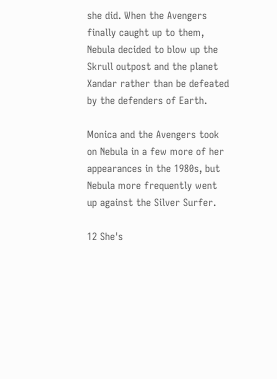she did. When the Avengers finally caught up to them, Nebula decided to blow up the Skrull outpost and the planet Xandar rather than be defeated by the defenders of Earth.

Monica and the Avengers took on Nebula in a few more of her appearances in the 1980s, but Nebula more frequently went up against the Silver Surfer.

12 She's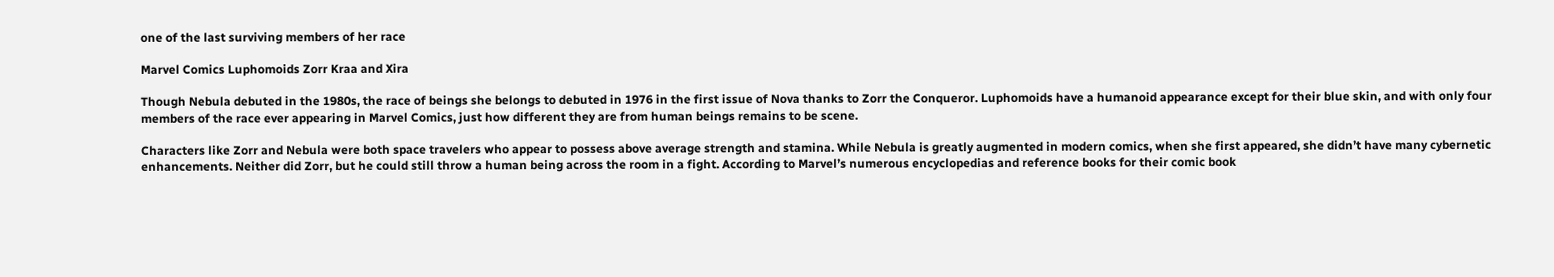one of the last surviving members of her race

Marvel Comics Luphomoids Zorr Kraa and Xira

Though Nebula debuted in the 1980s, the race of beings she belongs to debuted in 1976 in the first issue of Nova thanks to Zorr the Conqueror. Luphomoids have a humanoid appearance except for their blue skin, and with only four members of the race ever appearing in Marvel Comics, just how different they are from human beings remains to be scene.

Characters like Zorr and Nebula were both space travelers who appear to possess above average strength and stamina. While Nebula is greatly augmented in modern comics, when she first appeared, she didn’t have many cybernetic enhancements. Neither did Zorr, but he could still throw a human being across the room in a fight. According to Marvel’s numerous encyclopedias and reference books for their comic book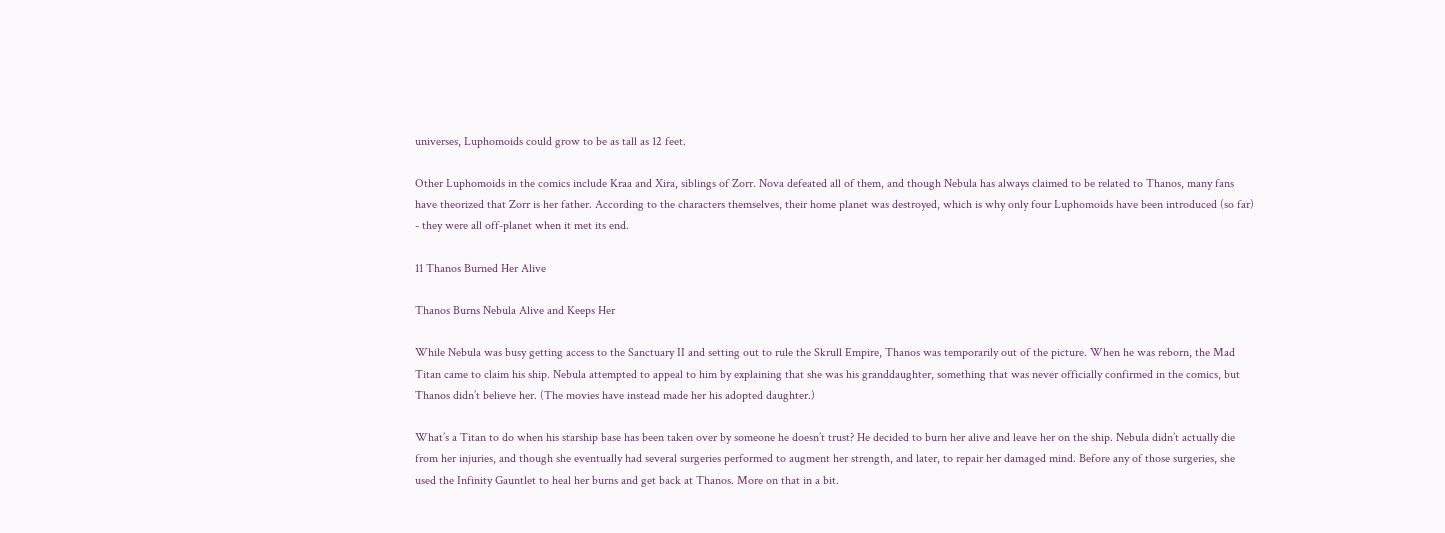universes, Luphomoids could grow to be as tall as 12 feet.

Other Luphomoids in the comics include Kraa and Xira, siblings of Zorr. Nova defeated all of them, and though Nebula has always claimed to be related to Thanos, many fans have theorized that Zorr is her father. According to the characters themselves, their home planet was destroyed, which is why only four Luphomoids have been introduced (so far) - they were all off-planet when it met its end.

11 Thanos Burned Her Alive

Thanos Burns Nebula Alive and Keeps Her

While Nebula was busy getting access to the Sanctuary II and setting out to rule the Skrull Empire, Thanos was temporarily out of the picture. When he was reborn, the Mad Titan came to claim his ship. Nebula attempted to appeal to him by explaining that she was his granddaughter, something that was never officially confirmed in the comics, but Thanos didn’t believe her. (The movies have instead made her his adopted daughter.)

What’s a Titan to do when his starship base has been taken over by someone he doesn’t trust? He decided to burn her alive and leave her on the ship. Nebula didn’t actually die from her injuries, and though she eventually had several surgeries performed to augment her strength, and later, to repair her damaged mind. Before any of those surgeries, she used the Infinity Gauntlet to heal her burns and get back at Thanos. More on that in a bit.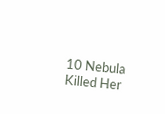10 Nebula Killed Her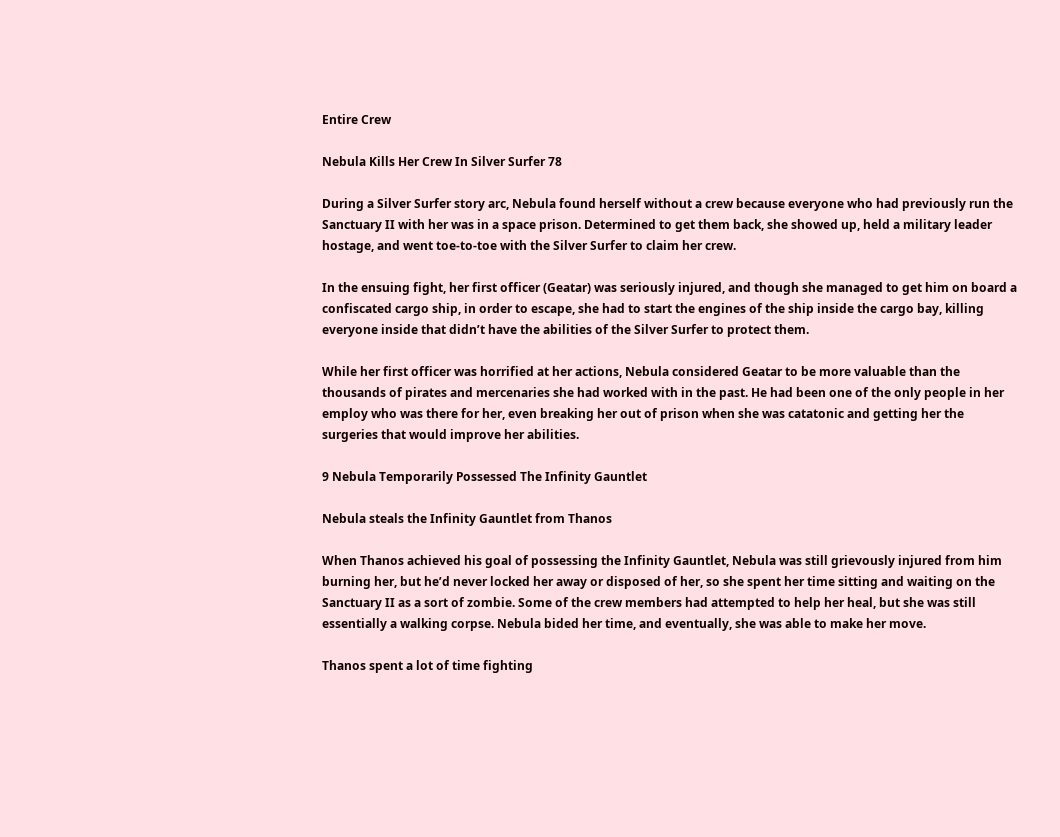Entire Crew

Nebula Kills Her Crew In Silver Surfer 78

During a Silver Surfer story arc, Nebula found herself without a crew because everyone who had previously run the Sanctuary II with her was in a space prison. Determined to get them back, she showed up, held a military leader hostage, and went toe-to-toe with the Silver Surfer to claim her crew.

In the ensuing fight, her first officer (Geatar) was seriously injured, and though she managed to get him on board a confiscated cargo ship, in order to escape, she had to start the engines of the ship inside the cargo bay, killing everyone inside that didn’t have the abilities of the Silver Surfer to protect them.

While her first officer was horrified at her actions, Nebula considered Geatar to be more valuable than the thousands of pirates and mercenaries she had worked with in the past. He had been one of the only people in her employ who was there for her, even breaking her out of prison when she was catatonic and getting her the surgeries that would improve her abilities.

9 Nebula Temporarily Possessed The Infinity Gauntlet

Nebula steals the Infinity Gauntlet from Thanos

When Thanos achieved his goal of possessing the Infinity Gauntlet, Nebula was still grievously injured from him burning her, but he’d never locked her away or disposed of her, so she spent her time sitting and waiting on the Sanctuary II as a sort of zombie. Some of the crew members had attempted to help her heal, but she was still essentially a walking corpse. Nebula bided her time, and eventually, she was able to make her move.

Thanos spent a lot of time fighting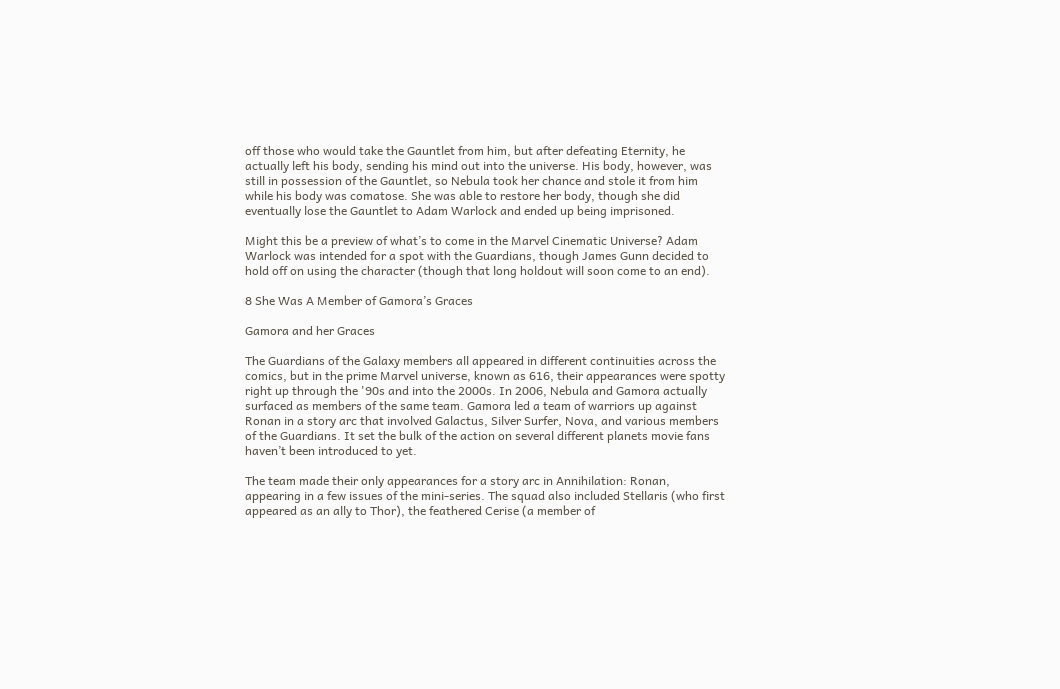off those who would take the Gauntlet from him, but after defeating Eternity, he actually left his body, sending his mind out into the universe. His body, however, was still in possession of the Gauntlet, so Nebula took her chance and stole it from him while his body was comatose. She was able to restore her body, though she did eventually lose the Gauntlet to Adam Warlock and ended up being imprisoned.

Might this be a preview of what’s to come in the Marvel Cinematic Universe? Adam Warlock was intended for a spot with the Guardians, though James Gunn decided to hold off on using the character (though that long holdout will soon come to an end).

8 She Was A Member of Gamora’s Graces

Gamora and her Graces

The Guardians of the Galaxy members all appeared in different continuities across the comics, but in the prime Marvel universe, known as 616, their appearances were spotty right up through the '90s and into the 2000s. In 2006, Nebula and Gamora actually surfaced as members of the same team. Gamora led a team of warriors up against Ronan in a story arc that involved Galactus, Silver Surfer, Nova, and various members of the Guardians. It set the bulk of the action on several different planets movie fans haven’t been introduced to yet.

The team made their only appearances for a story arc in Annihilation: Ronan, appearing in a few issues of the mini-series. The squad also included Stellaris (who first appeared as an ally to Thor), the feathered Cerise (a member of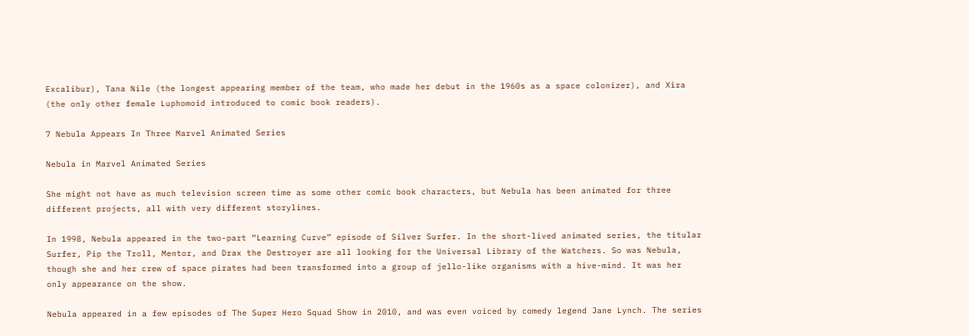Excalibur), Tana Nile (the longest appearing member of the team, who made her debut in the 1960s as a space colonizer), and Xira (the only other female Luphomoid introduced to comic book readers).

7 Nebula Appears In Three Marvel Animated Series

Nebula in Marvel Animated Series

She might not have as much television screen time as some other comic book characters, but Nebula has been animated for three different projects, all with very different storylines.

In 1998, Nebula appeared in the two-part “Learning Curve” episode of Silver Surfer. In the short-lived animated series, the titular Surfer, Pip the Troll, Mentor, and Drax the Destroyer are all looking for the Universal Library of the Watchers. So was Nebula, though she and her crew of space pirates had been transformed into a group of jello-like organisms with a hive-mind. It was her only appearance on the show.

Nebula appeared in a few episodes of The Super Hero Squad Show in 2010, and was even voiced by comedy legend Jane Lynch. The series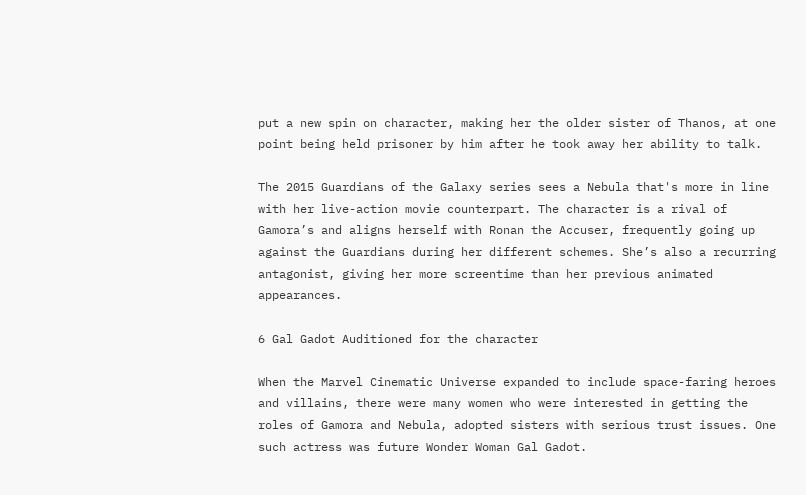put a new spin on character, making her the older sister of Thanos, at one point being held prisoner by him after he took away her ability to talk.

The 2015 Guardians of the Galaxy series sees a Nebula that's more in line with her live-action movie counterpart. The character is a rival of Gamora’s and aligns herself with Ronan the Accuser, frequently going up against the Guardians during her different schemes. She’s also a recurring antagonist, giving her more screentime than her previous animated appearances.

6 Gal Gadot Auditioned for the character

When the Marvel Cinematic Universe expanded to include space-faring heroes and villains, there were many women who were interested in getting the roles of Gamora and Nebula, adopted sisters with serious trust issues. One such actress was future Wonder Woman Gal Gadot.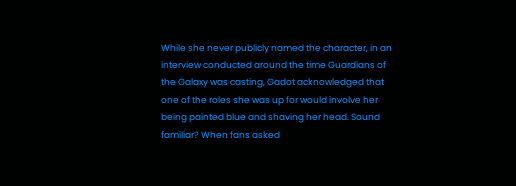While she never publicly named the character, in an interview conducted around the time Guardians of the Galaxy was casting, Gadot acknowledged that one of the roles she was up for would involve her being painted blue and shaving her head. Sound familiar? When fans asked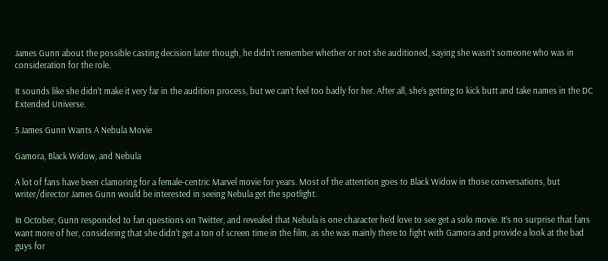James Gunn about the possible casting decision later though, he didn’t remember whether or not she auditioned, saying she wasn’t someone who was in consideration for the role.

It sounds like she didn’t make it very far in the audition process, but we can’t feel too badly for her. After all, she’s getting to kick butt and take names in the DC Extended Universe.

5 James Gunn Wants A Nebula Movie

Gamora, Black Widow, and Nebula

A lot of fans have been clamoring for a female-centric Marvel movie for years. Most of the attention goes to Black Widow in those conversations, but writer/director James Gunn would be interested in seeing Nebula get the spotlight.

In October, Gunn responded to fan questions on Twitter, and revealed that Nebula is one character he’d love to see get a solo movie. It’s no surprise that fans want more of her, considering that she didn’t get a ton of screen time in the film, as she was mainly there to fight with Gamora and provide a look at the bad guys for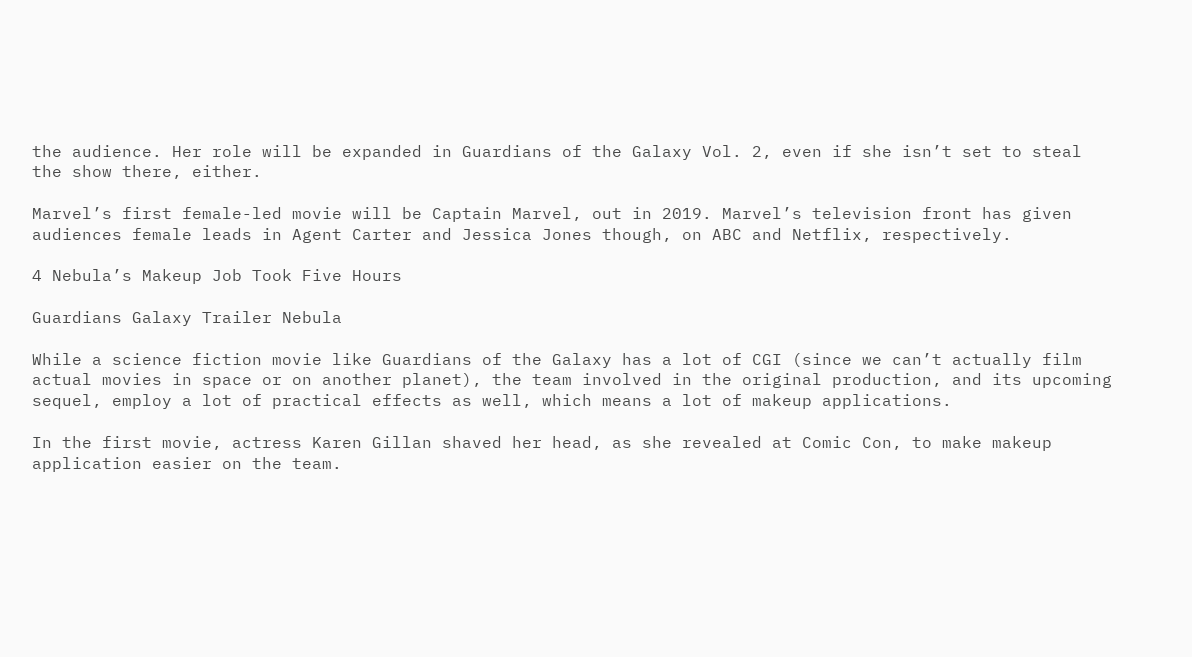the audience. Her role will be expanded in Guardians of the Galaxy Vol. 2, even if she isn’t set to steal the show there, either.

Marvel’s first female-led movie will be Captain Marvel, out in 2019. Marvel’s television front has given audiences female leads in Agent Carter and Jessica Jones though, on ABC and Netflix, respectively.

4 Nebula’s Makeup Job Took Five Hours

Guardians Galaxy Trailer Nebula

While a science fiction movie like Guardians of the Galaxy has a lot of CGI (since we can’t actually film actual movies in space or on another planet), the team involved in the original production, and its upcoming sequel, employ a lot of practical effects as well, which means a lot of makeup applications.

In the first movie, actress Karen Gillan shaved her head, as she revealed at Comic Con, to make makeup application easier on the team.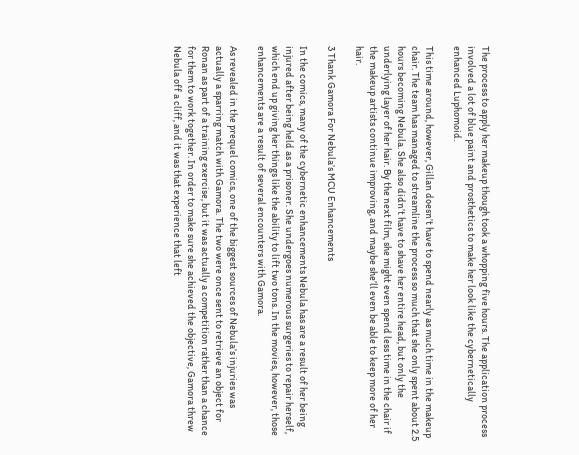The process to apply her makeup though took a whopping five hours. The application process involved a lot of blue paint and prosthetics to make her look like the cybernetically enhanced Luphomoid.

This time around, however, Gillan doesn’t have to spend nearly as much time in the makeup chair. The team has managed to streamline the process so much that she only spent about 2.5 hours becoming Nebula. She also didn’t have to shave her entire head, but only the underlying layer of her hair. By the next film, she might even spend less time in the chair if the makeup artists continue improving, and maybe she’ll even be able to keep more of her hair.

3 Thank Gamora For Nebula’s MCU Enhancements

In the comics, many of the cybernetic enhancements Nebula has are a result of her being injured after being held as a prisoner. She undergoes numerous surgeries to repair herself, which end up giving her things like the ability to lift two tons. In the movies, however, those enhancements are a result of several encounters with Gamora.

As revealed in the prequel comics, one of the biggest sources of Nebula’s injuries was actually a sparring match with Gamora. The two were once sent to retrieve an object for Ronan as part of a training exercise, but it was actually a competition rather than a chance for them to work together. In order to make sure she achieved the objective, Gamora threw Nebula off a cliff, and it was that experience that left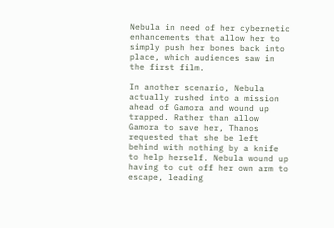Nebula in need of her cybernetic enhancements that allow her to simply push her bones back into place, which audiences saw in the first film.

In another scenario, Nebula actually rushed into a mission ahead of Gamora and wound up trapped. Rather than allow Gamora to save her, Thanos requested that she be left behind with nothing by a knife to help herself. Nebula wound up having to cut off her own arm to escape, leading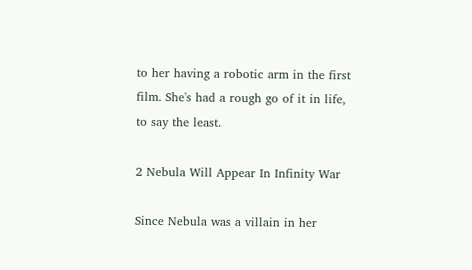to her having a robotic arm in the first film. She's had a rough go of it in life, to say the least.

2 Nebula Will Appear In Infinity War

Since Nebula was a villain in her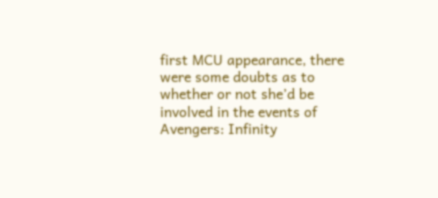first MCU appearance, there were some doubts as to whether or not she’d be involved in the events of Avengers: Infinity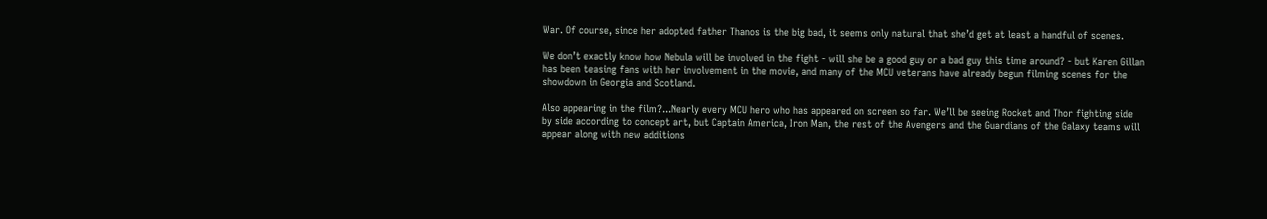War. Of course, since her adopted father Thanos is the big bad, it seems only natural that she’d get at least a handful of scenes.

We don’t exactly know how Nebula will be involved in the fight - will she be a good guy or a bad guy this time around? - but Karen Gillan has been teasing fans with her involvement in the movie, and many of the MCU veterans have already begun filming scenes for the showdown in Georgia and Scotland.

Also appearing in the film?...Nearly every MCU hero who has appeared on screen so far. We’ll be seeing Rocket and Thor fighting side by side according to concept art, but Captain America, Iron Man, the rest of the Avengers and the Guardians of the Galaxy teams will appear along with new additions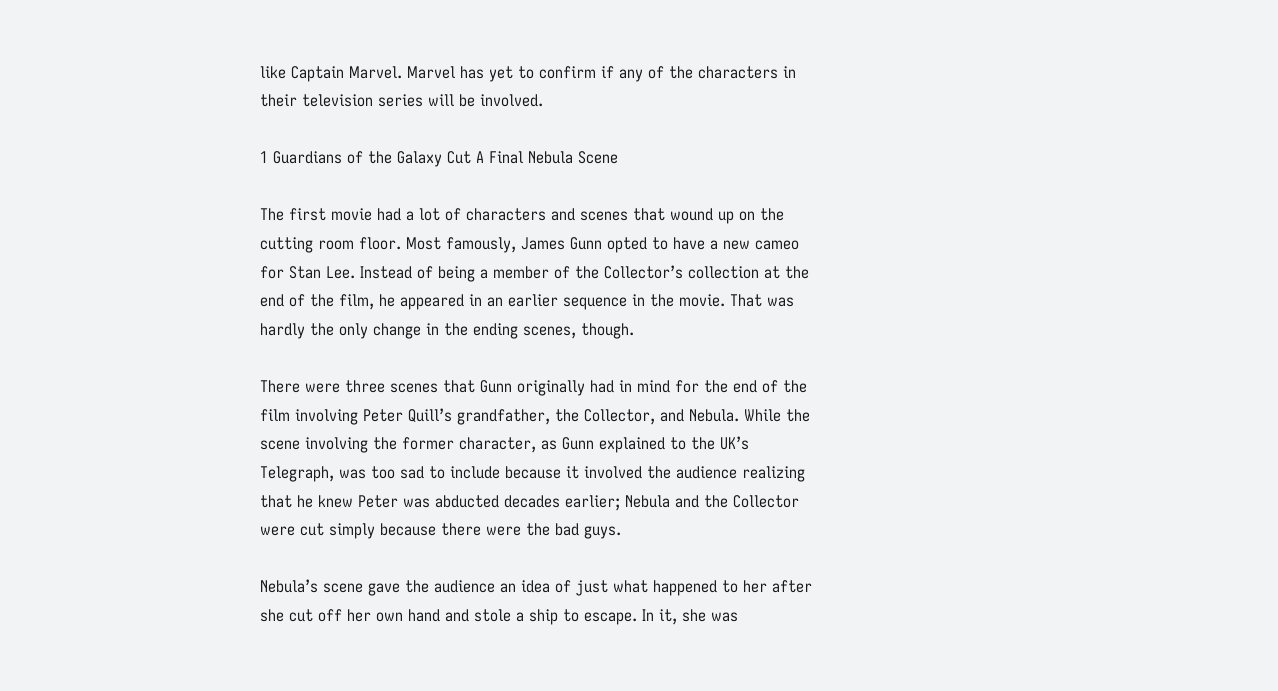like Captain Marvel. Marvel has yet to confirm if any of the characters in their television series will be involved.

1 Guardians of the Galaxy Cut A Final Nebula Scene

The first movie had a lot of characters and scenes that wound up on the cutting room floor. Most famously, James Gunn opted to have a new cameo for Stan Lee. Instead of being a member of the Collector’s collection at the end of the film, he appeared in an earlier sequence in the movie. That was hardly the only change in the ending scenes, though.

There were three scenes that Gunn originally had in mind for the end of the film involving Peter Quill’s grandfather, the Collector, and Nebula. While the scene involving the former character, as Gunn explained to the UK’s Telegraph, was too sad to include because it involved the audience realizing that he knew Peter was abducted decades earlier; Nebula and the Collector were cut simply because there were the bad guys.

Nebula’s scene gave the audience an idea of just what happened to her after she cut off her own hand and stole a ship to escape. In it, she was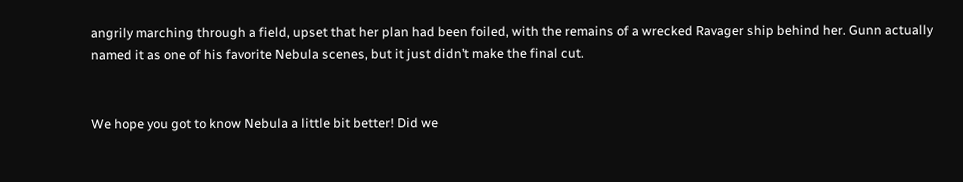angrily marching through a field, upset that her plan had been foiled, with the remains of a wrecked Ravager ship behind her. Gunn actually named it as one of his favorite Nebula scenes, but it just didn’t make the final cut.


We hope you got to know Nebula a little bit better! Did we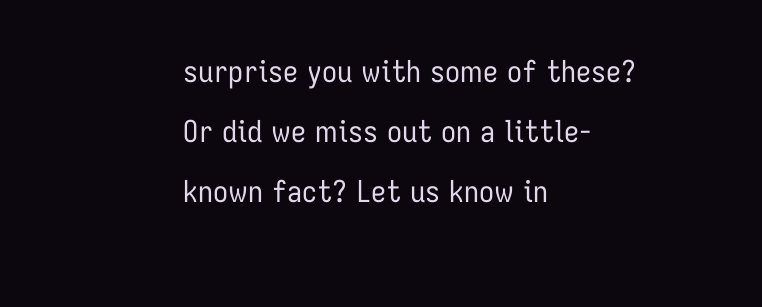surprise you with some of these? Or did we miss out on a little-known fact? Let us know in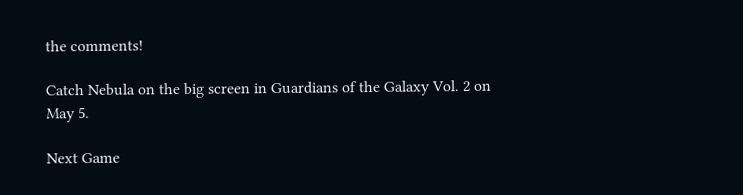the comments!

Catch Nebula on the big screen in Guardians of the Galaxy Vol. 2 on May 5.

Next Game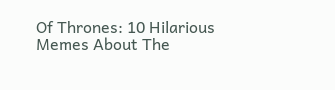Of Thrones: 10 Hilarious Memes About The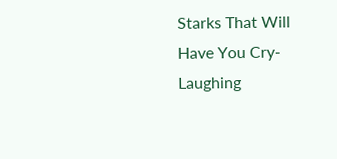Starks That Will Have You Cry-Laughing